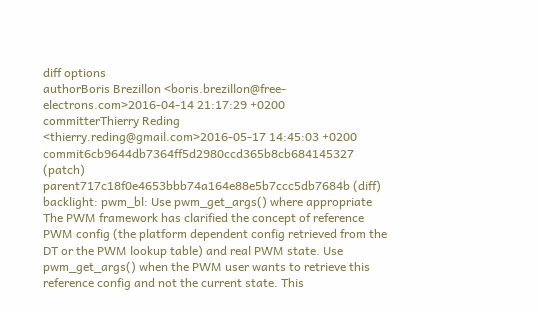diff options
authorBoris Brezillon <boris.brezillon@free-electrons.com>2016-04-14 21:17:29 +0200
committerThierry Reding <thierry.reding@gmail.com>2016-05-17 14:45:03 +0200
commit6cb9644db7364ff5d2980ccd365b8cb684145327 (patch)
parent717c18f0e4653bbb74a164e88e5b7ccc5db7684b (diff)
backlight: pwm_bl: Use pwm_get_args() where appropriate
The PWM framework has clarified the concept of reference PWM config (the platform dependent config retrieved from the DT or the PWM lookup table) and real PWM state. Use pwm_get_args() when the PWM user wants to retrieve this reference config and not the current state. This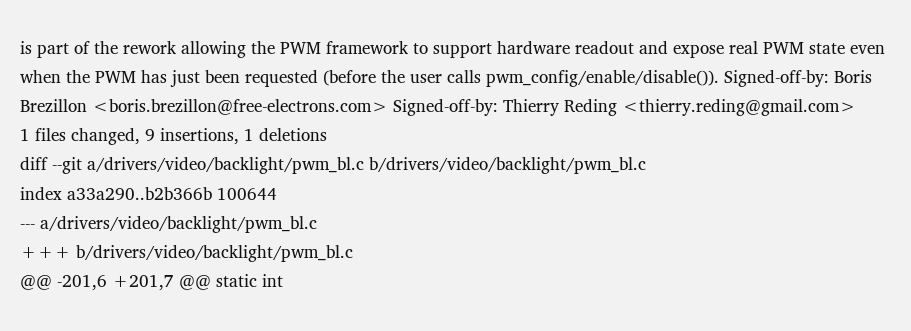is part of the rework allowing the PWM framework to support hardware readout and expose real PWM state even when the PWM has just been requested (before the user calls pwm_config/enable/disable()). Signed-off-by: Boris Brezillon <boris.brezillon@free-electrons.com> Signed-off-by: Thierry Reding <thierry.reding@gmail.com>
1 files changed, 9 insertions, 1 deletions
diff --git a/drivers/video/backlight/pwm_bl.c b/drivers/video/backlight/pwm_bl.c
index a33a290..b2b366b 100644
--- a/drivers/video/backlight/pwm_bl.c
+++ b/drivers/video/backlight/pwm_bl.c
@@ -201,6 +201,7 @@ static int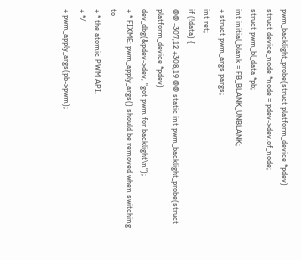pwm_backlight_probe(struct platform_device *pdev)
struct device_node *node = pdev->dev.of_node;
struct pwm_bl_data *pb;
int initial_blank = FB_BLANK_UNBLANK;
+ struct pwm_args pargs;
int ret;
if (!data) {
@@ -307,12 +308,19 @@ static int pwm_backlight_probe(struct platform_device *pdev)
dev_dbg(&pdev->dev, "got pwm for backlight\n");
+ * FIXME: pwm_apply_args() should be removed when switching to
+ * the atomic PWM API.
+ */
+ pwm_apply_args(pb->pwm);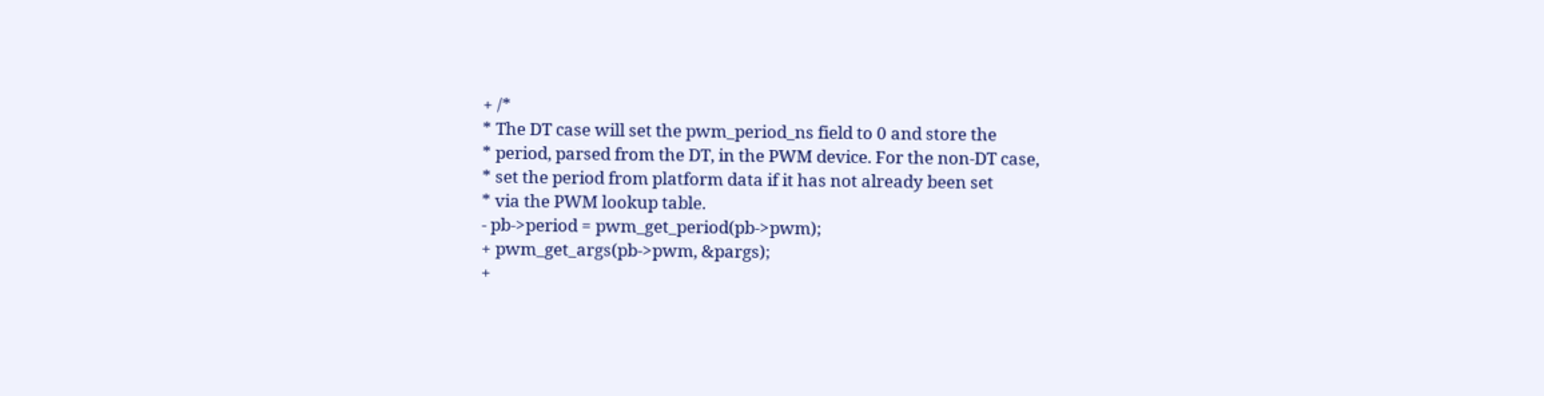+ /*
* The DT case will set the pwm_period_ns field to 0 and store the
* period, parsed from the DT, in the PWM device. For the non-DT case,
* set the period from platform data if it has not already been set
* via the PWM lookup table.
- pb->period = pwm_get_period(pb->pwm);
+ pwm_get_args(pb->pwm, &pargs);
+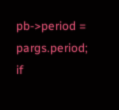pb->period = pargs.period;
if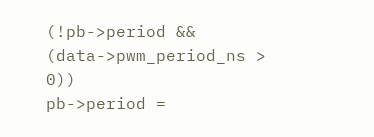(!pb->period && (data->pwm_period_ns > 0))
pb->period =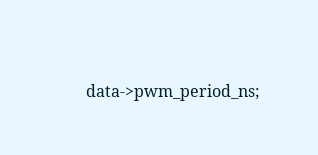data->pwm_period_ns;